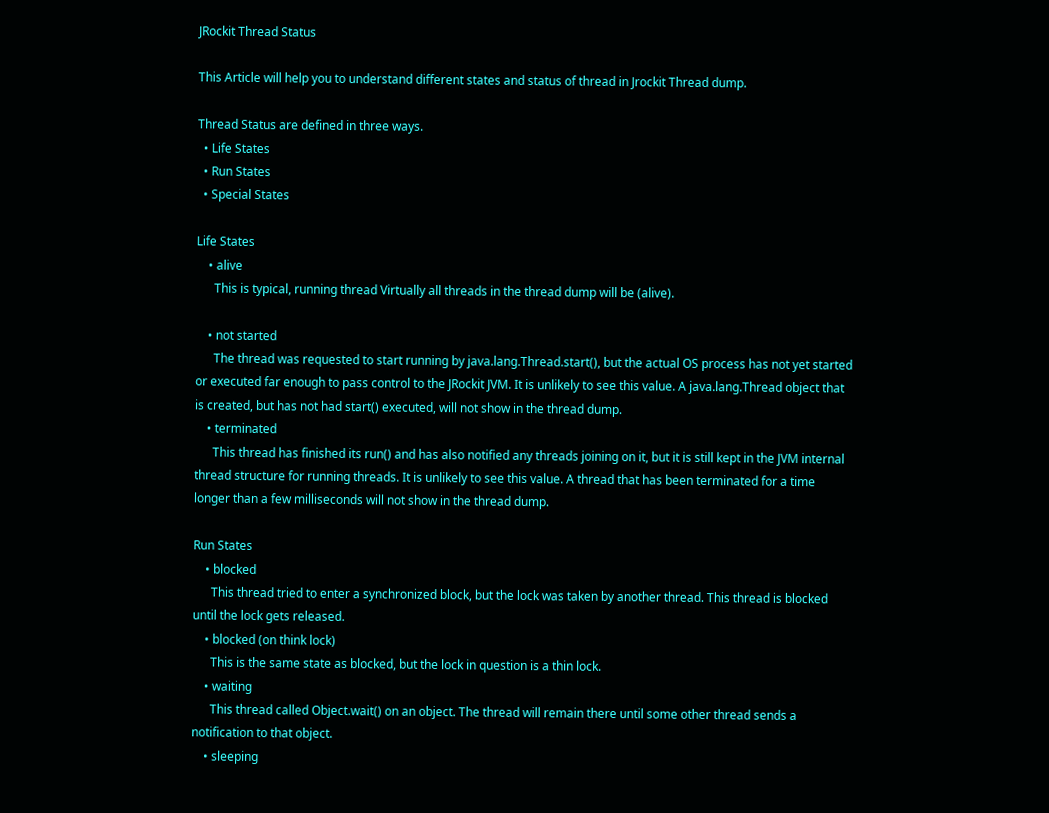JRockit Thread Status

This Article will help you to understand different states and status of thread in Jrockit Thread dump.

Thread Status are defined in three ways.
  • Life States
  • Run States
  • Special States

Life States
    • alive
      This is typical, running thread Virtually all threads in the thread dump will be (alive).

    • not started
      The thread was requested to start running by java.lang.Thread.start(), but the actual OS process has not yet started or executed far enough to pass control to the JRockit JVM. It is unlikely to see this value. A java.lang.Thread object that is created, but has not had start() executed, will not show in the thread dump.
    • terminated
      This thread has finished its run() and has also notified any threads joining on it, but it is still kept in the JVM internal thread structure for running threads. It is unlikely to see this value. A thread that has been terminated for a time longer than a few milliseconds will not show in the thread dump.

Run States
    • blocked
      This thread tried to enter a synchronized block, but the lock was taken by another thread. This thread is blocked until the lock gets released.
    • blocked (on think lock)
      This is the same state as blocked, but the lock in question is a thin lock.
    • waiting
      This thread called Object.wait() on an object. The thread will remain there until some other thread sends a notification to that object.
    • sleeping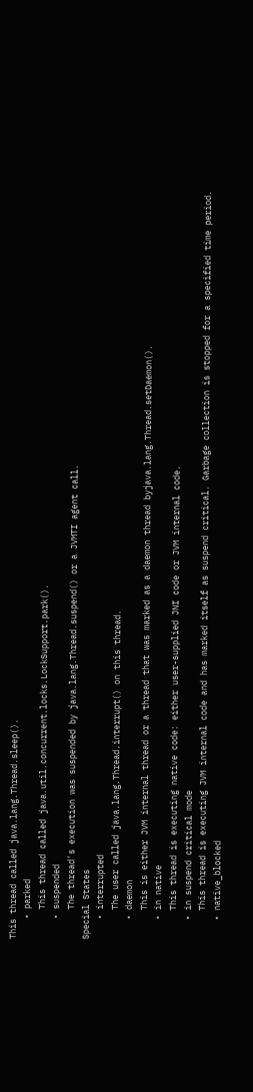This thread called java.lang.Thread.sleep().
    • parked
      This thread called java.util.concurrent.locks.LockSupport.park().
    • suspended
      The thread's execution was suspended by java.lang.Thread.suspend() or a JVMTI agent call.
Special States
    • interrupted
      The user called java.lang.Thread.interrupt() on this thread.
    • daemon
      This is either JVM internal thread or a thread that was marked as a daemon thread byjava.lang.Thread.setDaemon().
    • in native
      This thread is executing native code: either user-supplied JNI code or JVM internal code.
    • in suspend critical mode
      This thread is executing JVM internal code and has marked itself as suspend critical. Garbage collection is stopped for a specified time period.
    • native_blocked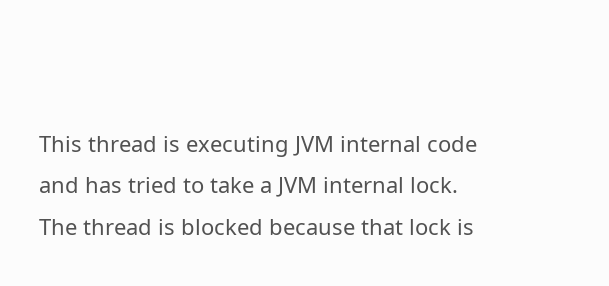This thread is executing JVM internal code and has tried to take a JVM internal lock. The thread is blocked because that lock is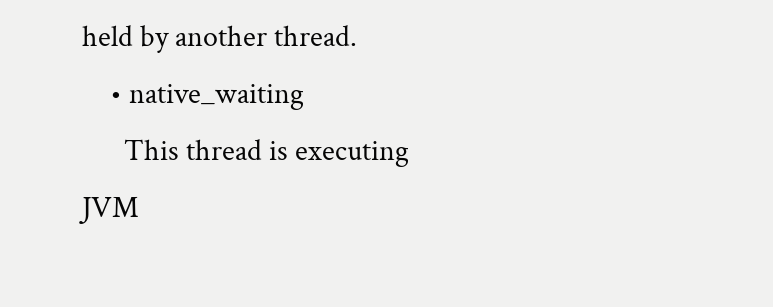held by another thread.
    • native_waiting
      This thread is executing JVM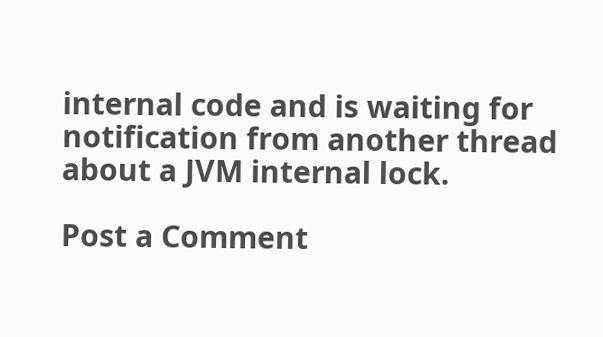internal code and is waiting for notification from another thread about a JVM internal lock.

Post a Comment